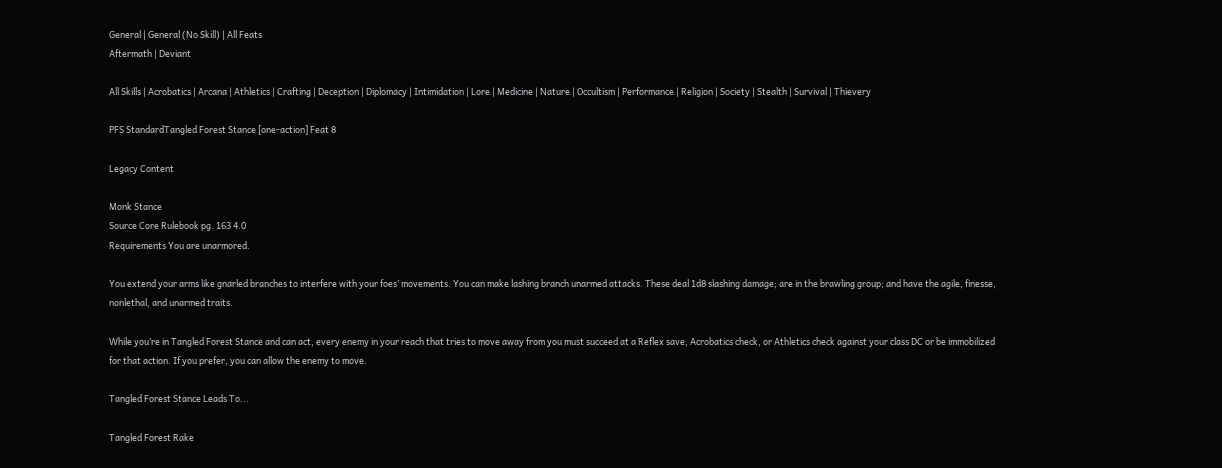General | General (No Skill) | All Feats
Aftermath | Deviant

All Skills | Acrobatics | Arcana | Athletics | Crafting | Deception | Diplomacy | Intimidation | Lore | Medicine | Nature | Occultism | Performance | Religion | Society | Stealth | Survival | Thievery

PFS StandardTangled Forest Stance [one-action] Feat 8

Legacy Content

Monk Stance
Source Core Rulebook pg. 163 4.0
Requirements You are unarmored.

You extend your arms like gnarled branches to interfere with your foes’ movements. You can make lashing branch unarmed attacks. These deal 1d8 slashing damage; are in the brawling group; and have the agile, finesse, nonlethal, and unarmed traits.

While you’re in Tangled Forest Stance and can act, every enemy in your reach that tries to move away from you must succeed at a Reflex save, Acrobatics check, or Athletics check against your class DC or be immobilized for that action. If you prefer, you can allow the enemy to move.

Tangled Forest Stance Leads To...

Tangled Forest Rake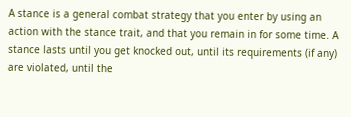A stance is a general combat strategy that you enter by using an action with the stance trait, and that you remain in for some time. A stance lasts until you get knocked out, until its requirements (if any) are violated, until the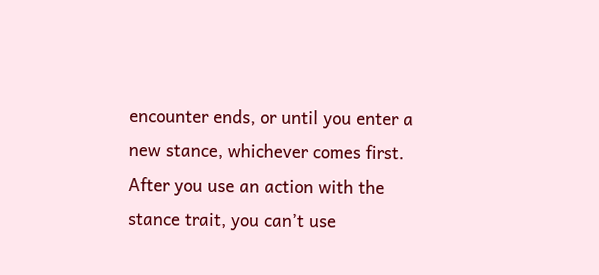encounter ends, or until you enter a new stance, whichever comes first. After you use an action with the stance trait, you can’t use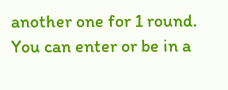another one for 1 round. You can enter or be in a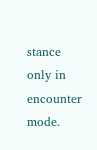stance only in encounter mode.